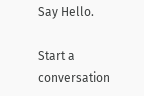Say Hello.

Start a conversation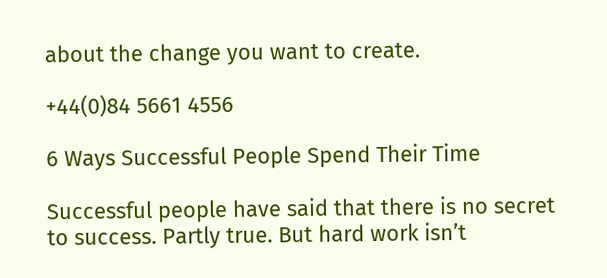about the change you want to create.

+44(0)84 5661 4556

6 Ways Successful People Spend Their Time

Successful people have said that there is no secret to success. Partly true. But hard work isn’t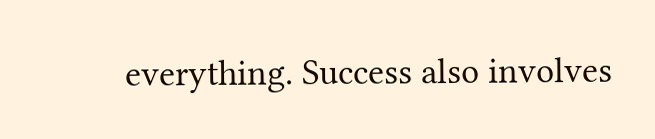everything. Success also involves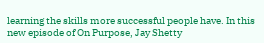learning the skills more successful people have. In this new episode of On Purpose, Jay Shetty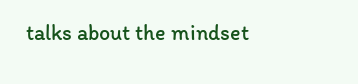talks about the mindset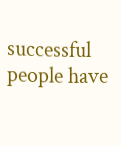successful people have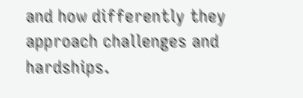and how differently they approach challenges and hardships.